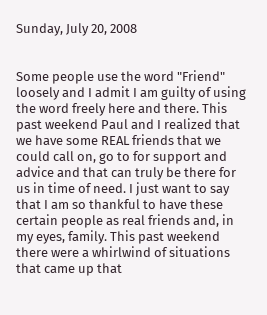Sunday, July 20, 2008


Some people use the word "Friend" loosely and I admit I am guilty of using the word freely here and there. This past weekend Paul and I realized that we have some REAL friends that we could call on, go to for support and advice and that can truly be there for us in time of need. I just want to say that I am so thankful to have these certain people as real friends and, in my eyes, family. This past weekend there were a whirlwind of situations that came up that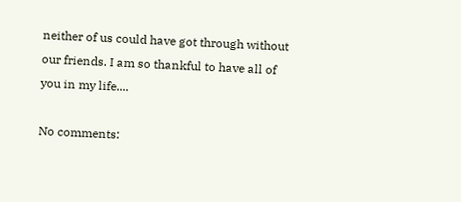neither of us could have got through without our friends. I am so thankful to have all of you in my life....

No comments: